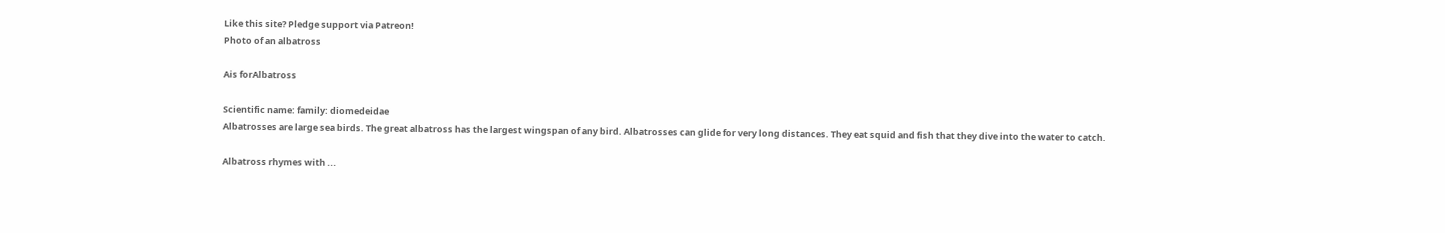Like this site? Pledge support via Patreon!
Photo of an albatross

Ais forAlbatross

Scientific name: family: diomedeidae
Albatrosses are large sea birds. The great albatross has the largest wingspan of any bird. Albatrosses can glide for very long distances. They eat squid and fish that they dive into the water to catch.

Albatross rhymes with ...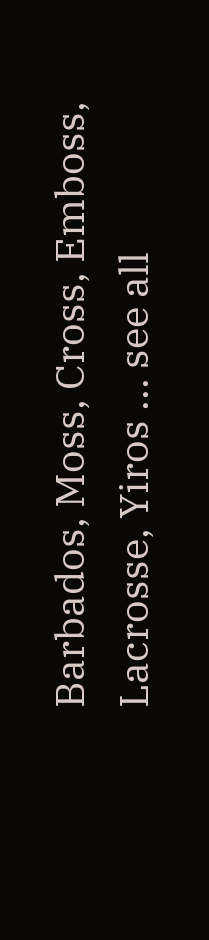Barbados, Moss, Cross, Emboss, Lacrosse, Yiros ... see all